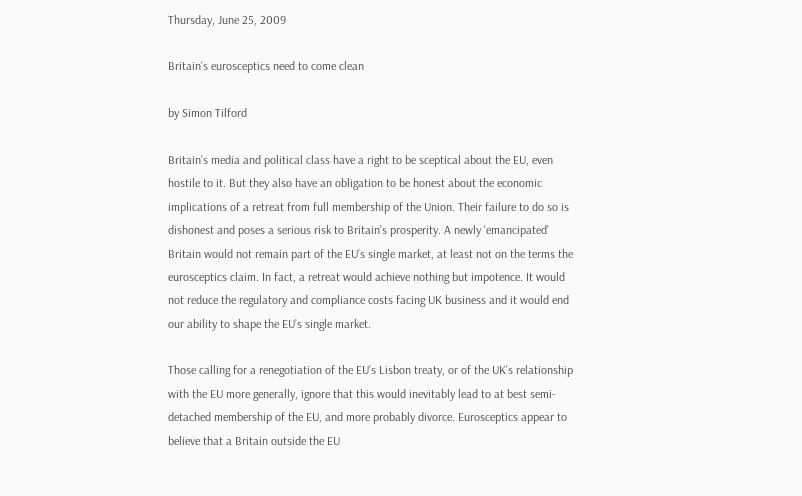Thursday, June 25, 2009

Britain’s eurosceptics need to come clean

by Simon Tilford

Britain’s media and political class have a right to be sceptical about the EU, even hostile to it. But they also have an obligation to be honest about the economic implications of a retreat from full membership of the Union. Their failure to do so is dishonest and poses a serious risk to Britain’s prosperity. A newly ‘emancipated’ Britain would not remain part of the EU’s single market, at least not on the terms the eurosceptics claim. In fact, a retreat would achieve nothing but impotence. It would not reduce the regulatory and compliance costs facing UK business and it would end our ability to shape the EU’s single market.

Those calling for a renegotiation of the EU’s Lisbon treaty, or of the UK’s relationship with the EU more generally, ignore that this would inevitably lead to at best semi-detached membership of the EU, and more probably divorce. Eurosceptics appear to believe that a Britain outside the EU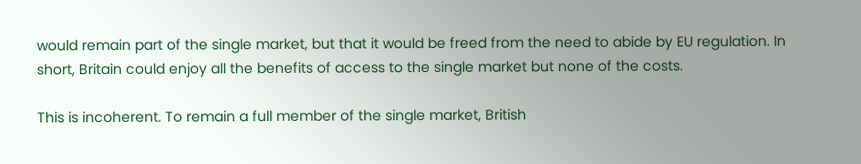would remain part of the single market, but that it would be freed from the need to abide by EU regulation. In short, Britain could enjoy all the benefits of access to the single market but none of the costs.

This is incoherent. To remain a full member of the single market, British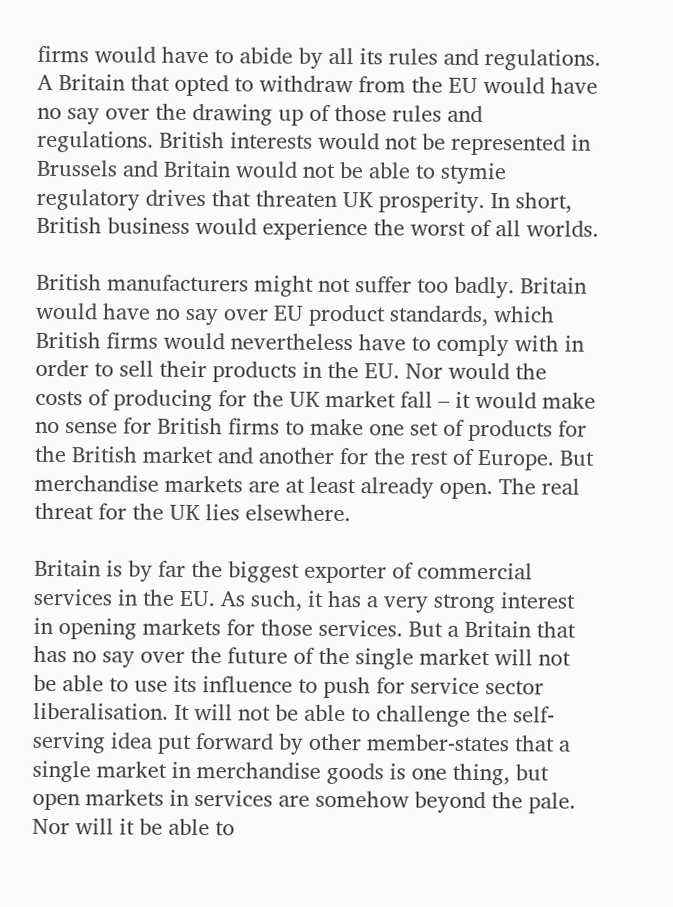firms would have to abide by all its rules and regulations. A Britain that opted to withdraw from the EU would have no say over the drawing up of those rules and regulations. British interests would not be represented in Brussels and Britain would not be able to stymie regulatory drives that threaten UK prosperity. In short, British business would experience the worst of all worlds.

British manufacturers might not suffer too badly. Britain would have no say over EU product standards, which British firms would nevertheless have to comply with in order to sell their products in the EU. Nor would the costs of producing for the UK market fall – it would make no sense for British firms to make one set of products for the British market and another for the rest of Europe. But merchandise markets are at least already open. The real threat for the UK lies elsewhere.

Britain is by far the biggest exporter of commercial services in the EU. As such, it has a very strong interest in opening markets for those services. But a Britain that has no say over the future of the single market will not be able to use its influence to push for service sector liberalisation. It will not be able to challenge the self-serving idea put forward by other member-states that a single market in merchandise goods is one thing, but open markets in services are somehow beyond the pale. Nor will it be able to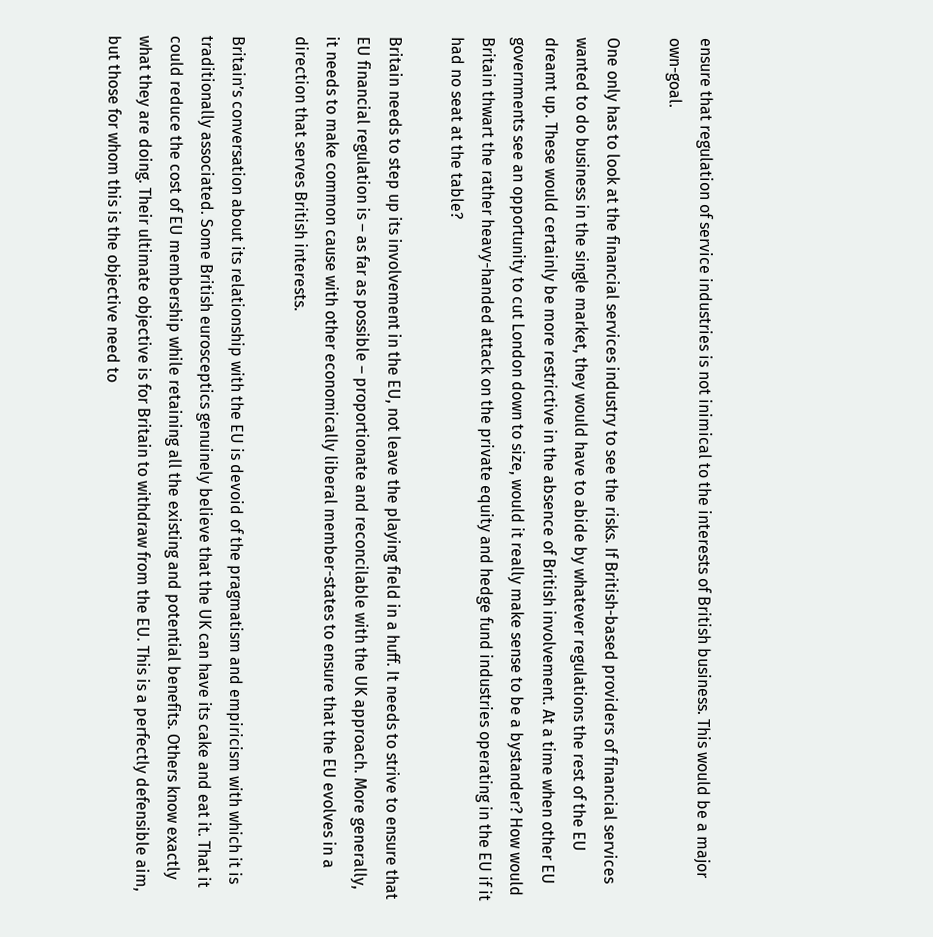ensure that regulation of service industries is not inimical to the interests of British business. This would be a major own-goal.

One only has to look at the financial services industry to see the risks. If British-based providers of financial services wanted to do business in the single market, they would have to abide by whatever regulations the rest of the EU dreamt up. These would certainly be more restrictive in the absence of British involvement. At a time when other EU governments see an opportunity to cut London down to size, would it really make sense to be a bystander? How would Britain thwart the rather heavy-handed attack on the private equity and hedge fund industries operating in the EU if it had no seat at the table?

Britain needs to step up its involvement in the EU, not leave the playing field in a huff. It needs to strive to ensure that EU financial regulation is – as far as possible – proportionate and reconcilable with the UK approach. More generally, it needs to make common cause with other economically liberal member-states to ensure that the EU evolves in a direction that serves British interests.

Britain’s conversation about its relationship with the EU is devoid of the pragmatism and empiricism with which it is traditionally associated. Some British eurosceptics genuinely believe that the UK can have its cake and eat it. That it could reduce the cost of EU membership while retaining all the existing and potential benefits. Others know exactly what they are doing. Their ultimate objective is for Britain to withdraw from the EU. This is a perfectly defensible aim, but those for whom this is the objective need to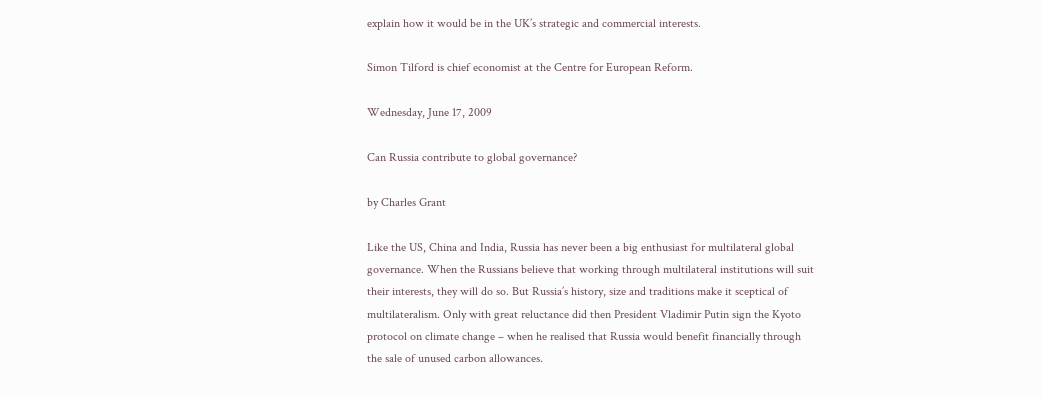explain how it would be in the UK’s strategic and commercial interests.

Simon Tilford is chief economist at the Centre for European Reform.

Wednesday, June 17, 2009

Can Russia contribute to global governance?

by Charles Grant

Like the US, China and India, Russia has never been a big enthusiast for multilateral global governance. When the Russians believe that working through multilateral institutions will suit their interests, they will do so. But Russia’s history, size and traditions make it sceptical of multilateralism. Only with great reluctance did then President Vladimir Putin sign the Kyoto protocol on climate change – when he realised that Russia would benefit financially through the sale of unused carbon allowances.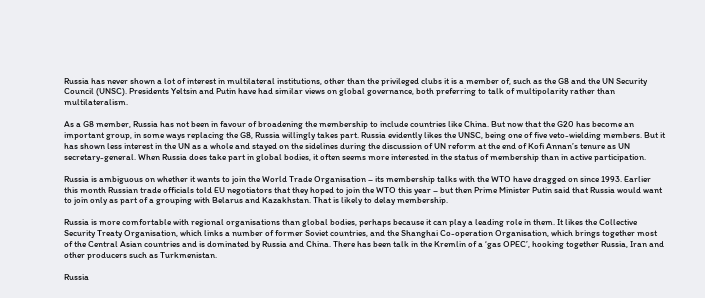Russia has never shown a lot of interest in multilateral institutions, other than the privileged clubs it is a member of, such as the G8 and the UN Security Council (UNSC). Presidents Yeltsin and Putin have had similar views on global governance, both preferring to talk of multipolarity rather than multilateralism.

As a G8 member, Russia has not been in favour of broadening the membership to include countries like China. But now that the G20 has become an important group, in some ways replacing the G8, Russia willingly takes part. Russia evidently likes the UNSC, being one of five veto-wielding members. But it has shown less interest in the UN as a whole and stayed on the sidelines during the discussion of UN reform at the end of Kofi Annan’s tenure as UN secretary-general. When Russia does take part in global bodies, it often seems more interested in the status of membership than in active participation.

Russia is ambiguous on whether it wants to join the World Trade Organisation – its membership talks with the WTO have dragged on since 1993. Earlier this month Russian trade officials told EU negotiators that they hoped to join the WTO this year – but then Prime Minister Putin said that Russia would want to join only as part of a grouping with Belarus and Kazakhstan. That is likely to delay membership.

Russia is more comfortable with regional organisations than global bodies, perhaps because it can play a leading role in them. It likes the Collective Security Treaty Organisation, which links a number of former Soviet countries, and the Shanghai Co-operation Organisation, which brings together most of the Central Asian countries and is dominated by Russia and China. There has been talk in the Kremlin of a ‘gas OPEC’, hooking together Russia, Iran and other producers such as Turkmenistan.

Russia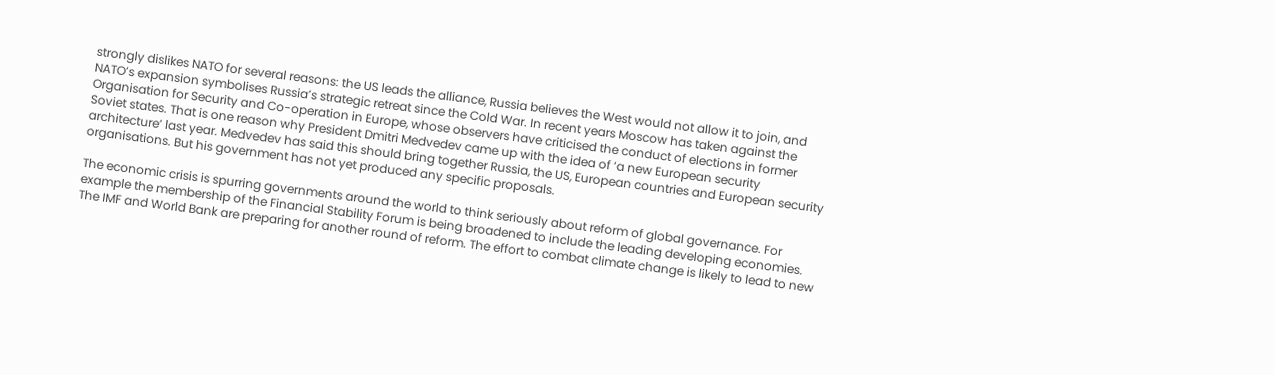strongly dislikes NATO for several reasons: the US leads the alliance, Russia believes the West would not allow it to join, and NATO’s expansion symbolises Russia’s strategic retreat since the Cold War. In recent years Moscow has taken against the Organisation for Security and Co-operation in Europe, whose observers have criticised the conduct of elections in former Soviet states. That is one reason why President Dmitri Medvedev came up with the idea of ‘a new European security architecture’ last year. Medvedev has said this should bring together Russia, the US, European countries and European security organisations. But his government has not yet produced any specific proposals.

The economic crisis is spurring governments around the world to think seriously about reform of global governance. For example the membership of the Financial Stability Forum is being broadened to include the leading developing economies. The IMF and World Bank are preparing for another round of reform. The effort to combat climate change is likely to lead to new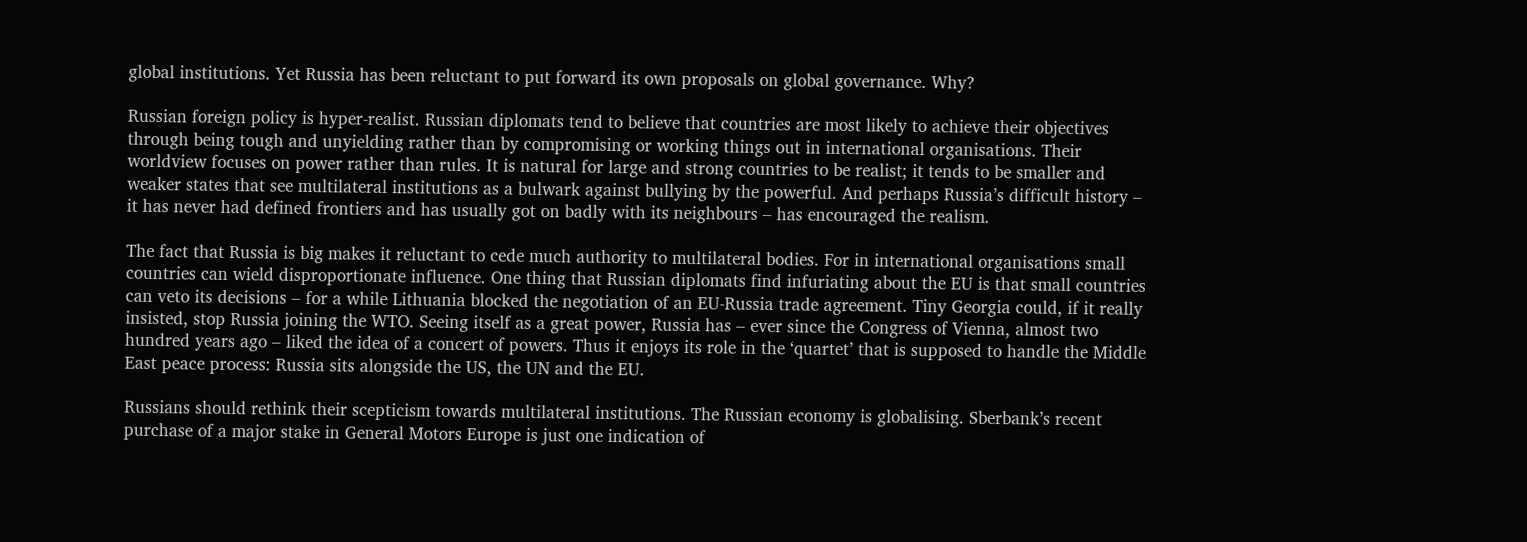global institutions. Yet Russia has been reluctant to put forward its own proposals on global governance. Why?

Russian foreign policy is hyper-realist. Russian diplomats tend to believe that countries are most likely to achieve their objectives through being tough and unyielding rather than by compromising or working things out in international organisations. Their worldview focuses on power rather than rules. It is natural for large and strong countries to be realist; it tends to be smaller and weaker states that see multilateral institutions as a bulwark against bullying by the powerful. And perhaps Russia’s difficult history – it has never had defined frontiers and has usually got on badly with its neighbours – has encouraged the realism.

The fact that Russia is big makes it reluctant to cede much authority to multilateral bodies. For in international organisations small countries can wield disproportionate influence. One thing that Russian diplomats find infuriating about the EU is that small countries can veto its decisions – for a while Lithuania blocked the negotiation of an EU-Russia trade agreement. Tiny Georgia could, if it really insisted, stop Russia joining the WTO. Seeing itself as a great power, Russia has – ever since the Congress of Vienna, almost two hundred years ago – liked the idea of a concert of powers. Thus it enjoys its role in the ‘quartet’ that is supposed to handle the Middle East peace process: Russia sits alongside the US, the UN and the EU.

Russians should rethink their scepticism towards multilateral institutions. The Russian economy is globalising. Sberbank’s recent purchase of a major stake in General Motors Europe is just one indication of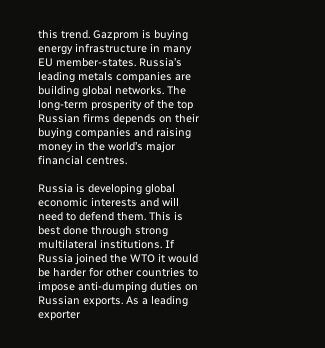this trend. Gazprom is buying energy infrastructure in many EU member-states. Russia’s leading metals companies are building global networks. The long-term prosperity of the top Russian firms depends on their buying companies and raising money in the world’s major financial centres.

Russia is developing global economic interests and will need to defend them. This is best done through strong multilateral institutions. If Russia joined the WTO it would be harder for other countries to impose anti-dumping duties on Russian exports. As a leading exporter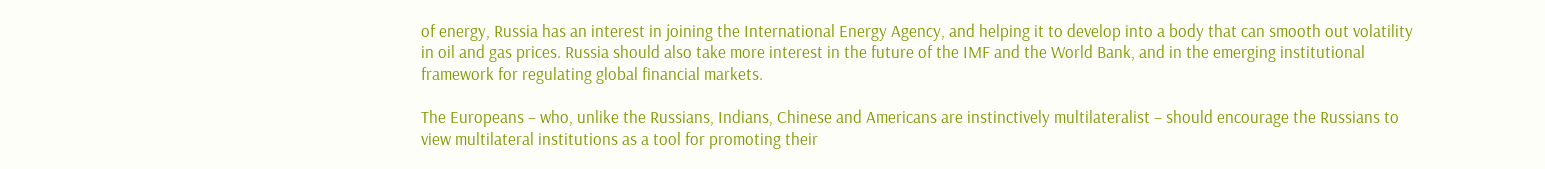of energy, Russia has an interest in joining the International Energy Agency, and helping it to develop into a body that can smooth out volatility in oil and gas prices. Russia should also take more interest in the future of the IMF and the World Bank, and in the emerging institutional framework for regulating global financial markets.

The Europeans – who, unlike the Russians, Indians, Chinese and Americans are instinctively multilateralist – should encourage the Russians to view multilateral institutions as a tool for promoting their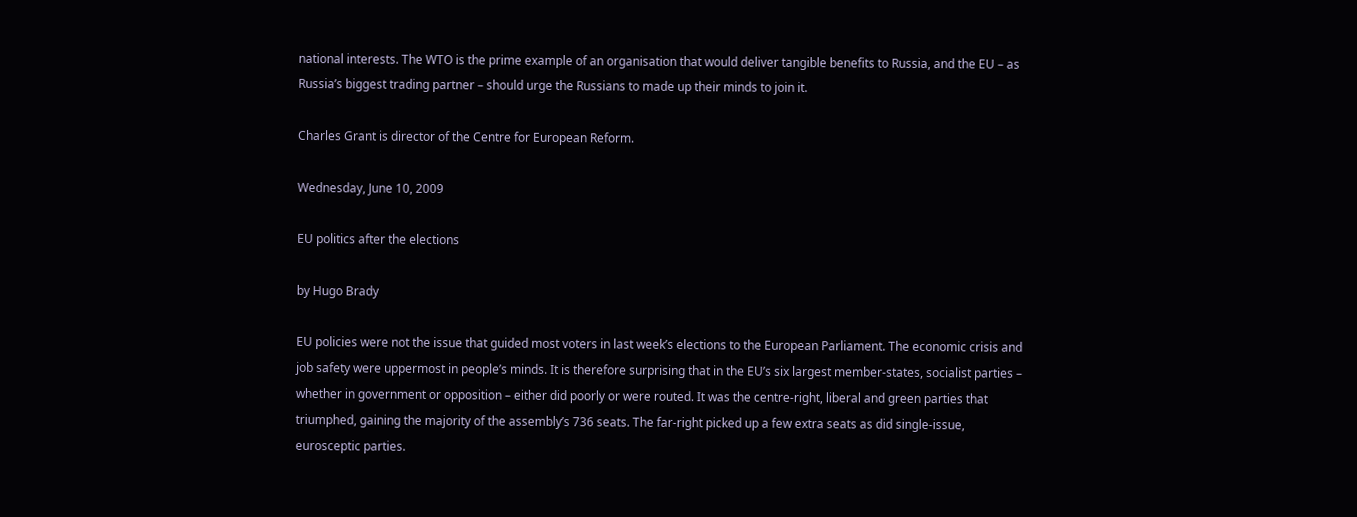national interests. The WTO is the prime example of an organisation that would deliver tangible benefits to Russia, and the EU – as Russia’s biggest trading partner – should urge the Russians to made up their minds to join it.

Charles Grant is director of the Centre for European Reform.

Wednesday, June 10, 2009

EU politics after the elections

by Hugo Brady

EU policies were not the issue that guided most voters in last week’s elections to the European Parliament. The economic crisis and job safety were uppermost in people’s minds. It is therefore surprising that in the EU’s six largest member-states, socialist parties – whether in government or opposition – either did poorly or were routed. It was the centre-right, liberal and green parties that triumphed, gaining the majority of the assembly’s 736 seats. The far-right picked up a few extra seats as did single-issue, eurosceptic parties.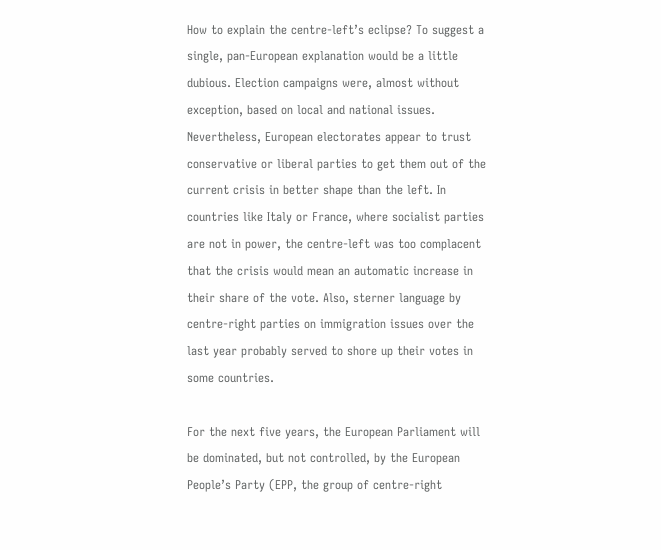How to explain the centre-left’s eclipse? To suggest a single, pan-European explanation would be a little dubious. Election campaigns were, almost without exception, based on local and national issues. Nevertheless, European electorates appear to trust conservative or liberal parties to get them out of the current crisis in better shape than the left. In countries like Italy or France, where socialist parties are not in power, the centre-left was too complacent that the crisis would mean an automatic increase in their share of the vote. Also, sterner language by centre-right parties on immigration issues over the last year probably served to shore up their votes in some countries.

For the next five years, the European Parliament will be dominated, but not controlled, by the European People’s Party (EPP, the group of centre-right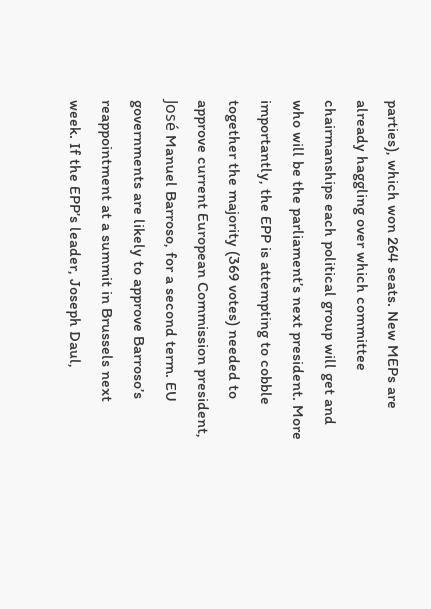parties), which won 264 seats. New MEPs are already haggling over which committee chairmanships each political group will get and who will be the parliament’s next president. More importantly, the EPP is attempting to cobble together the majority (369 votes) needed to approve current European Commission president, José Manuel Barroso, for a second term. EU governments are likely to approve Barroso’s reappointment at a summit in Brussels next week. If the EPP’s leader, Joseph Daul,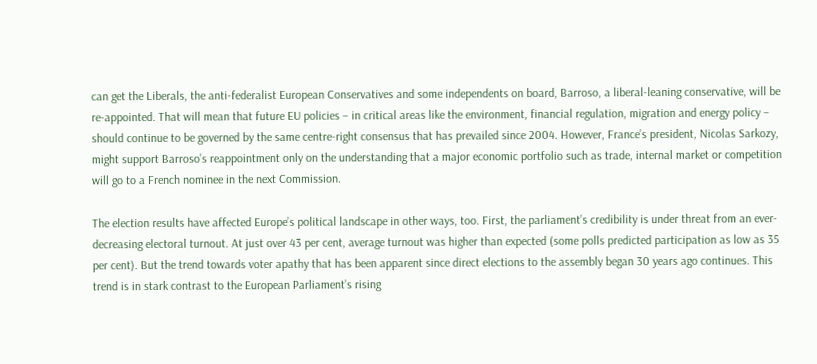can get the Liberals, the anti-federalist European Conservatives and some independents on board, Barroso, a liberal-leaning conservative, will be re-appointed. That will mean that future EU policies – in critical areas like the environment, financial regulation, migration and energy policy – should continue to be governed by the same centre-right consensus that has prevailed since 2004. However, France’s president, Nicolas Sarkozy, might support Barroso’s reappointment only on the understanding that a major economic portfolio such as trade, internal market or competition will go to a French nominee in the next Commission.

The election results have affected Europe’s political landscape in other ways, too. First, the parliament’s credibility is under threat from an ever-decreasing electoral turnout. At just over 43 per cent, average turnout was higher than expected (some polls predicted participation as low as 35 per cent). But the trend towards voter apathy that has been apparent since direct elections to the assembly began 30 years ago continues. This trend is in stark contrast to the European Parliament’s rising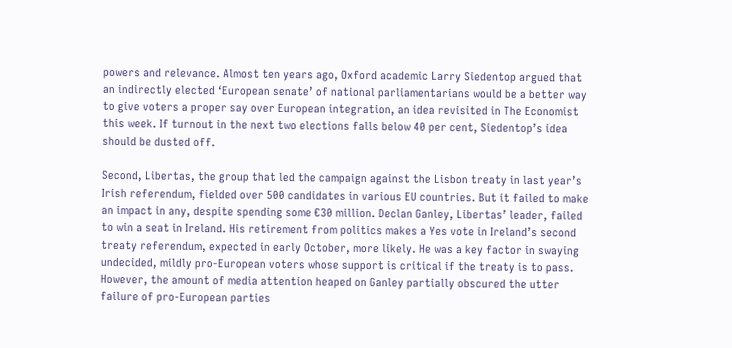powers and relevance. Almost ten years ago, Oxford academic Larry Siedentop argued that an indirectly elected ‘European senate’ of national parliamentarians would be a better way to give voters a proper say over European integration, an idea revisited in The Economist this week. If turnout in the next two elections falls below 40 per cent, Siedentop’s idea should be dusted off.

Second, Libertas, the group that led the campaign against the Lisbon treaty in last year’s Irish referendum, fielded over 500 candidates in various EU countries. But it failed to make an impact in any, despite spending some €30 million. Declan Ganley, Libertas’ leader, failed to win a seat in Ireland. His retirement from politics makes a Yes vote in Ireland’s second treaty referendum, expected in early October, more likely. He was a key factor in swaying undecided, mildly pro-European voters whose support is critical if the treaty is to pass. However, the amount of media attention heaped on Ganley partially obscured the utter failure of pro-European parties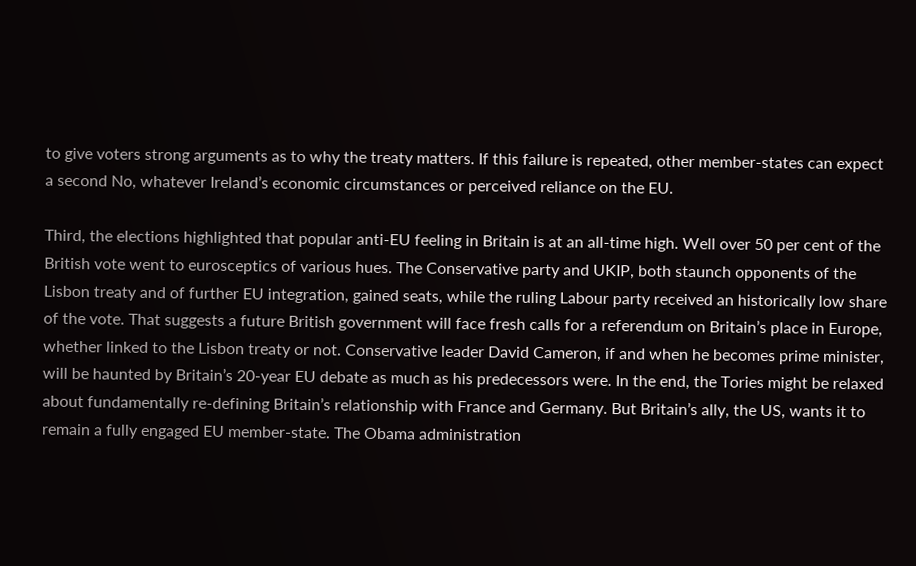to give voters strong arguments as to why the treaty matters. If this failure is repeated, other member-states can expect a second No, whatever Ireland’s economic circumstances or perceived reliance on the EU.

Third, the elections highlighted that popular anti-EU feeling in Britain is at an all-time high. Well over 50 per cent of the British vote went to eurosceptics of various hues. The Conservative party and UKIP, both staunch opponents of the Lisbon treaty and of further EU integration, gained seats, while the ruling Labour party received an historically low share of the vote. That suggests a future British government will face fresh calls for a referendum on Britain’s place in Europe, whether linked to the Lisbon treaty or not. Conservative leader David Cameron, if and when he becomes prime minister, will be haunted by Britain’s 20-year EU debate as much as his predecessors were. In the end, the Tories might be relaxed about fundamentally re-defining Britain’s relationship with France and Germany. But Britain’s ally, the US, wants it to remain a fully engaged EU member-state. The Obama administration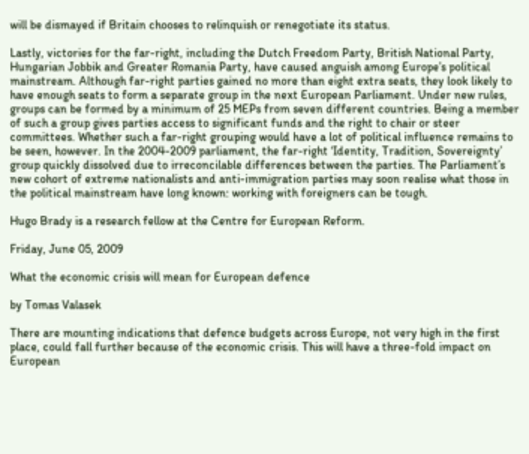will be dismayed if Britain chooses to relinquish or renegotiate its status.

Lastly, victories for the far-right, including the Dutch Freedom Party, British National Party, Hungarian Jobbik and Greater Romania Party, have caused anguish among Europe’s political mainstream. Although far-right parties gained no more than eight extra seats, they look likely to have enough seats to form a separate group in the next European Parliament. Under new rules, groups can be formed by a minimum of 25 MEPs from seven different countries. Being a member of such a group gives parties access to significant funds and the right to chair or steer committees. Whether such a far-right grouping would have a lot of political influence remains to be seen, however. In the 2004-2009 parliament, the far-right ‘Identity, Tradition, Sovereignty’ group quickly dissolved due to irreconcilable differences between the parties. The Parliament’s new cohort of extreme nationalists and anti-immigration parties may soon realise what those in the political mainstream have long known: working with foreigners can be tough.

Hugo Brady is a research fellow at the Centre for European Reform.

Friday, June 05, 2009

What the economic crisis will mean for European defence

by Tomas Valasek

There are mounting indications that defence budgets across Europe, not very high in the first place, could fall further because of the economic crisis. This will have a three-fold impact on European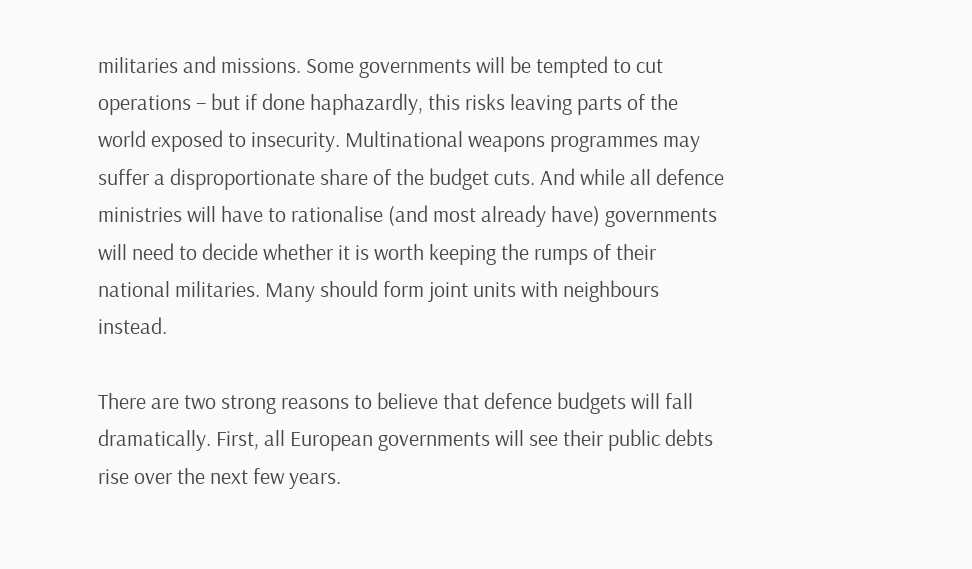militaries and missions. Some governments will be tempted to cut operations – but if done haphazardly, this risks leaving parts of the world exposed to insecurity. Multinational weapons programmes may suffer a disproportionate share of the budget cuts. And while all defence ministries will have to rationalise (and most already have) governments will need to decide whether it is worth keeping the rumps of their national militaries. Many should form joint units with neighbours instead.

There are two strong reasons to believe that defence budgets will fall dramatically. First, all European governments will see their public debts rise over the next few years.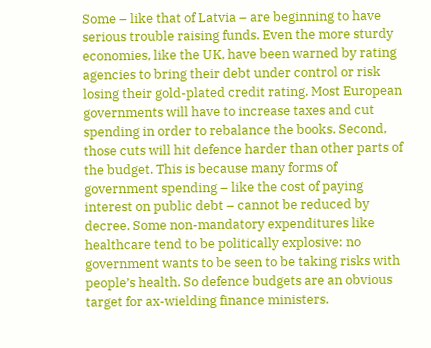Some – like that of Latvia – are beginning to have serious trouble raising funds. Even the more sturdy economies, like the UK, have been warned by rating agencies to bring their debt under control or risk losing their gold-plated credit rating. Most European governments will have to increase taxes and cut spending in order to rebalance the books. Second, those cuts will hit defence harder than other parts of the budget. This is because many forms of government spending – like the cost of paying interest on public debt – cannot be reduced by decree. Some non-mandatory expenditures like healthcare tend to be politically explosive: no government wants to be seen to be taking risks with people’s health. So defence budgets are an obvious target for ax-wielding finance ministers.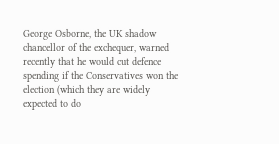George Osborne, the UK shadow chancellor of the exchequer, warned recently that he would cut defence spending if the Conservatives won the election (which they are widely expected to do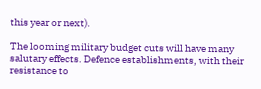this year or next).

The looming military budget cuts will have many salutary effects. Defence establishments, with their resistance to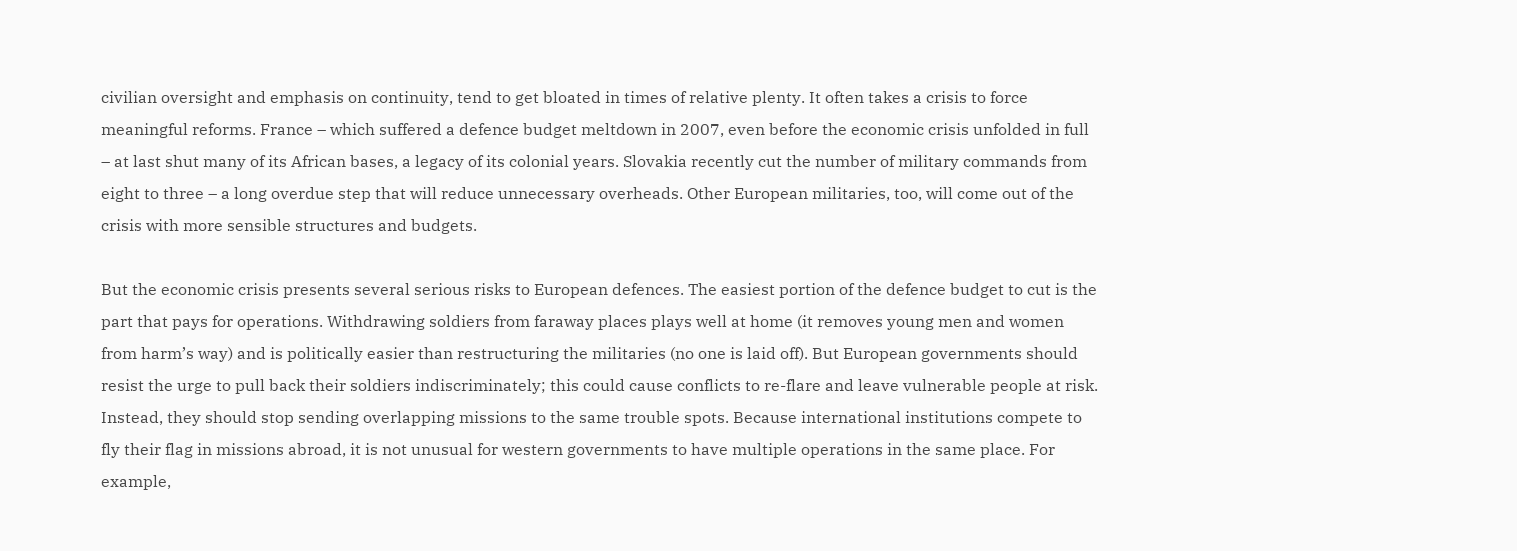civilian oversight and emphasis on continuity, tend to get bloated in times of relative plenty. It often takes a crisis to force meaningful reforms. France – which suffered a defence budget meltdown in 2007, even before the economic crisis unfolded in full – at last shut many of its African bases, a legacy of its colonial years. Slovakia recently cut the number of military commands from eight to three – a long overdue step that will reduce unnecessary overheads. Other European militaries, too, will come out of the crisis with more sensible structures and budgets.

But the economic crisis presents several serious risks to European defences. The easiest portion of the defence budget to cut is the part that pays for operations. Withdrawing soldiers from faraway places plays well at home (it removes young men and women from harm’s way) and is politically easier than restructuring the militaries (no one is laid off). But European governments should resist the urge to pull back their soldiers indiscriminately; this could cause conflicts to re-flare and leave vulnerable people at risk. Instead, they should stop sending overlapping missions to the same trouble spots. Because international institutions compete to fly their flag in missions abroad, it is not unusual for western governments to have multiple operations in the same place. For example,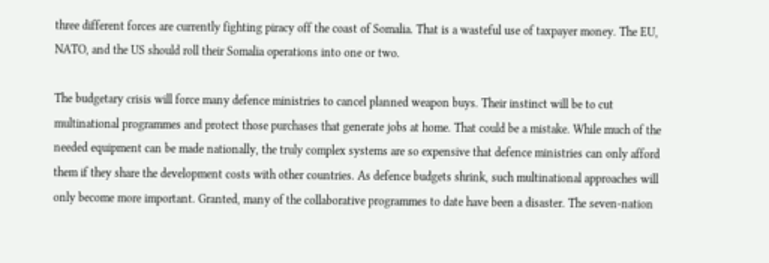three different forces are currently fighting piracy off the coast of Somalia. That is a wasteful use of taxpayer money. The EU, NATO, and the US should roll their Somalia operations into one or two.

The budgetary crisis will force many defence ministries to cancel planned weapon buys. Their instinct will be to cut multinational programmes and protect those purchases that generate jobs at home. That could be a mistake. While much of the needed equipment can be made nationally, the truly complex systems are so expensive that defence ministries can only afford them if they share the development costs with other countries. As defence budgets shrink, such multinational approaches will only become more important. Granted, many of the collaborative programmes to date have been a disaster. The seven-nation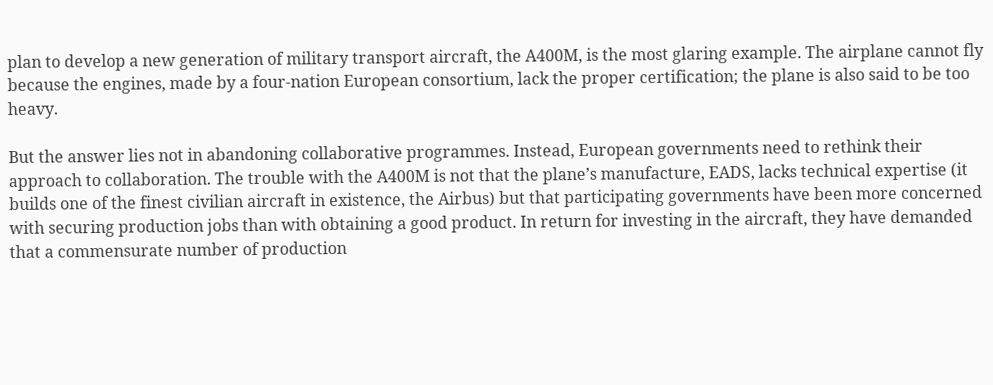plan to develop a new generation of military transport aircraft, the A400M, is the most glaring example. The airplane cannot fly because the engines, made by a four-nation European consortium, lack the proper certification; the plane is also said to be too heavy.

But the answer lies not in abandoning collaborative programmes. Instead, European governments need to rethink their approach to collaboration. The trouble with the A400M is not that the plane’s manufacture, EADS, lacks technical expertise (it builds one of the finest civilian aircraft in existence, the Airbus) but that participating governments have been more concerned with securing production jobs than with obtaining a good product. In return for investing in the aircraft, they have demanded that a commensurate number of production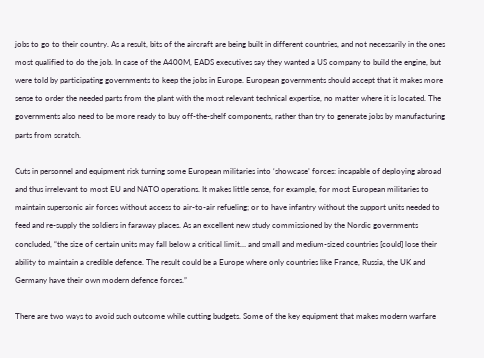jobs to go to their country. As a result, bits of the aircraft are being built in different countries, and not necessarily in the ones most qualified to do the job. In case of the A400M, EADS executives say they wanted a US company to build the engine, but were told by participating governments to keep the jobs in Europe. European governments should accept that it makes more sense to order the needed parts from the plant with the most relevant technical expertise, no matter where it is located. The governments also need to be more ready to buy off-the-shelf components, rather than try to generate jobs by manufacturing parts from scratch.

Cuts in personnel and equipment risk turning some European militaries into ‘showcase’ forces: incapable of deploying abroad and thus irrelevant to most EU and NATO operations. It makes little sense, for example, for most European militaries to maintain supersonic air forces without access to air-to-air refueling; or to have infantry without the support units needed to feed and re-supply the soldiers in faraway places. As an excellent new study commissioned by the Nordic governments concluded, “the size of certain units may fall below a critical limit… and small and medium-sized countries [could] lose their ability to maintain a credible defence. The result could be a Europe where only countries like France, Russia, the UK and Germany have their own modern defence forces.”

There are two ways to avoid such outcome while cutting budgets. Some of the key equipment that makes modern warfare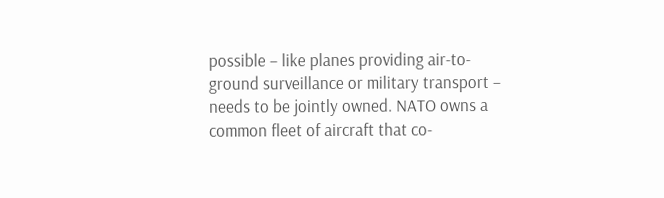possible – like planes providing air-to-ground surveillance or military transport – needs to be jointly owned. NATO owns a common fleet of aircraft that co-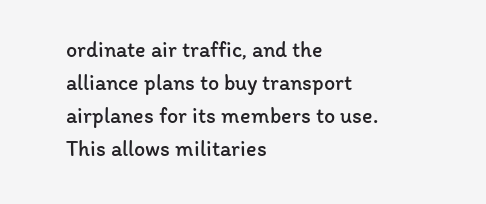ordinate air traffic, and the alliance plans to buy transport airplanes for its members to use. This allows militaries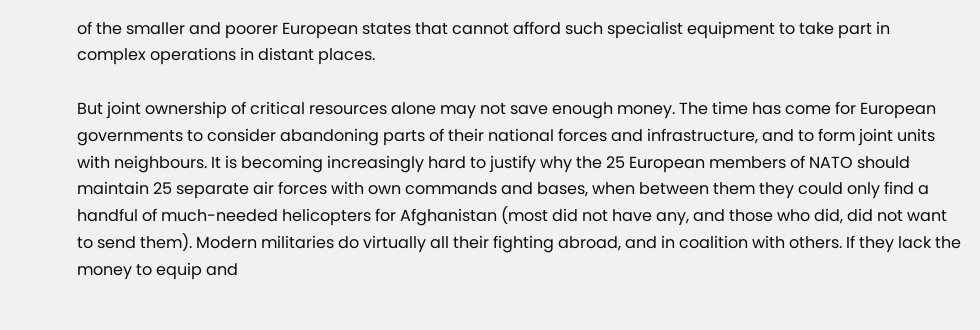of the smaller and poorer European states that cannot afford such specialist equipment to take part in complex operations in distant places.

But joint ownership of critical resources alone may not save enough money. The time has come for European governments to consider abandoning parts of their national forces and infrastructure, and to form joint units with neighbours. It is becoming increasingly hard to justify why the 25 European members of NATO should maintain 25 separate air forces with own commands and bases, when between them they could only find a handful of much-needed helicopters for Afghanistan (most did not have any, and those who did, did not want to send them). Modern militaries do virtually all their fighting abroad, and in coalition with others. If they lack the money to equip and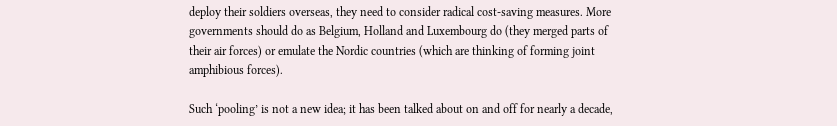deploy their soldiers overseas, they need to consider radical cost-saving measures. More governments should do as Belgium, Holland and Luxembourg do (they merged parts of their air forces) or emulate the Nordic countries (which are thinking of forming joint amphibious forces).

Such ‘pooling’ is not a new idea; it has been talked about on and off for nearly a decade,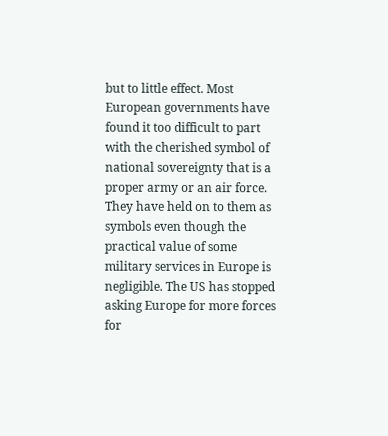but to little effect. Most European governments have found it too difficult to part with the cherished symbol of national sovereignty that is a proper army or an air force. They have held on to them as symbols even though the practical value of some military services in Europe is negligible. The US has stopped asking Europe for more forces for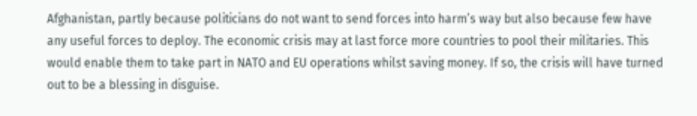Afghanistan, partly because politicians do not want to send forces into harm’s way but also because few have any useful forces to deploy. The economic crisis may at last force more countries to pool their militaries. This would enable them to take part in NATO and EU operations whilst saving money. If so, the crisis will have turned out to be a blessing in disguise.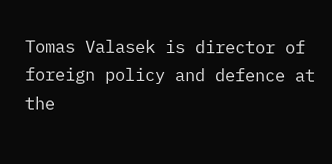Tomas Valasek is director of foreign policy and defence at the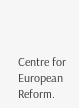Centre for European Reform.